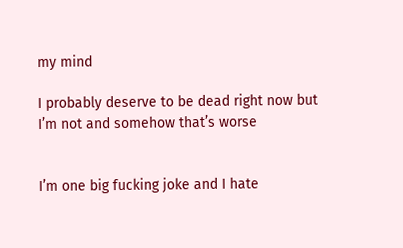my mind

I probably deserve to be dead right now but I’m not and somehow that’s worse


I’m one big fucking joke and I hate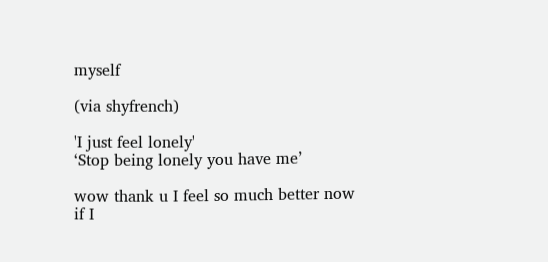myself

(via shyfrench)

'I just feel lonely'
‘Stop being lonely you have me’

wow thank u I feel so much better now if I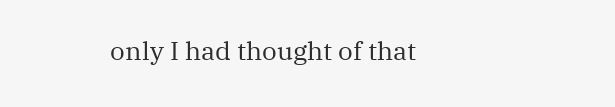only I had thought of that